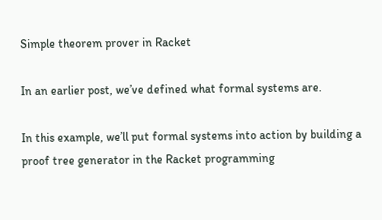Simple theorem prover in Racket

In an earlier post, we’ve defined what formal systems are.

In this example, we’ll put formal systems into action by building a proof tree generator in the Racket programming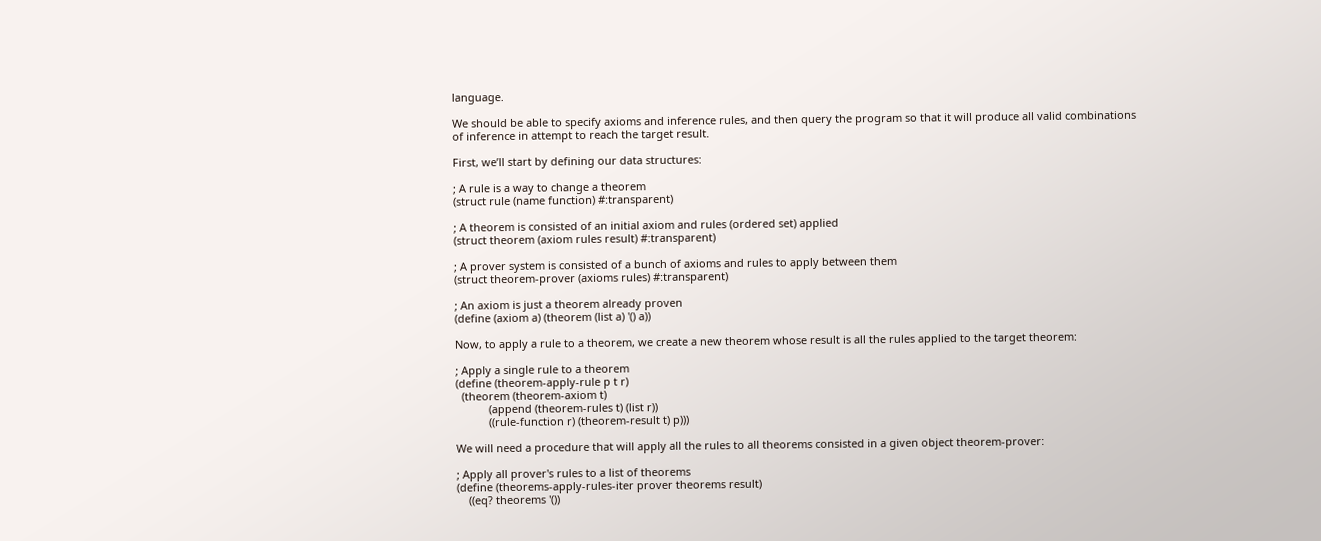language.

We should be able to specify axioms and inference rules, and then query the program so that it will produce all valid combinations of inference in attempt to reach the target result.

First, we’ll start by defining our data structures:

; A rule is a way to change a theorem
(struct rule (name function) #:transparent)

; A theorem is consisted of an initial axiom and rules (ordered set) applied
(struct theorem (axiom rules result) #:transparent)

; A prover system is consisted of a bunch of axioms and rules to apply between them
(struct theorem-prover (axioms rules) #:transparent)

; An axiom is just a theorem already proven
(define (axiom a) (theorem (list a) '() a))

Now, to apply a rule to a theorem, we create a new theorem whose result is all the rules applied to the target theorem:

; Apply a single rule to a theorem
(define (theorem-apply-rule p t r)
  (theorem (theorem-axiom t)
           (append (theorem-rules t) (list r))
           ((rule-function r) (theorem-result t) p)))

We will need a procedure that will apply all the rules to all theorems consisted in a given object theorem-prover:

; Apply all prover's rules to a list of theorems
(define (theorems-apply-rules-iter prover theorems result)
    ((eq? theorems '())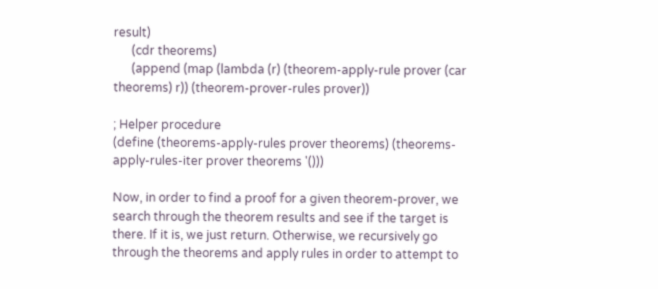result)
      (cdr theorems)
      (append (map (lambda (r) (theorem-apply-rule prover (car theorems) r)) (theorem-prover-rules prover))

; Helper procedure
(define (theorems-apply-rules prover theorems) (theorems-apply-rules-iter prover theorems '()))

Now, in order to find a proof for a given theorem-prover, we search through the theorem results and see if the target is there. If it is, we just return. Otherwise, we recursively go through the theorems and apply rules in order to attempt to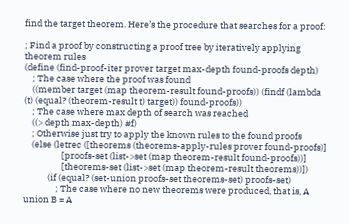find the target theorem. Here’s the procedure that searches for a proof:

; Find a proof by constructing a proof tree by iteratively applying theorem rules
(define (find-proof-iter prover target max-depth found-proofs depth)
    ; The case where the proof was found
    ((member target (map theorem-result found-proofs)) (findf (lambda (t) (equal? (theorem-result t) target)) found-proofs))
    ; The case where max depth of search was reached
    ((> depth max-depth) #f)
    ; Otherwise just try to apply the known rules to the found proofs
    (else (letrec ([theorems (theorems-apply-rules prover found-proofs)]
                   [proofs-set (list->set (map theorem-result found-proofs))]
                   [theorems-set (list->set (map theorem-result theorems))])
            (if (equal? (set-union proofs-set theorems-set) proofs-set)
                ; The case where no new theorems were produced, that is, A union B = A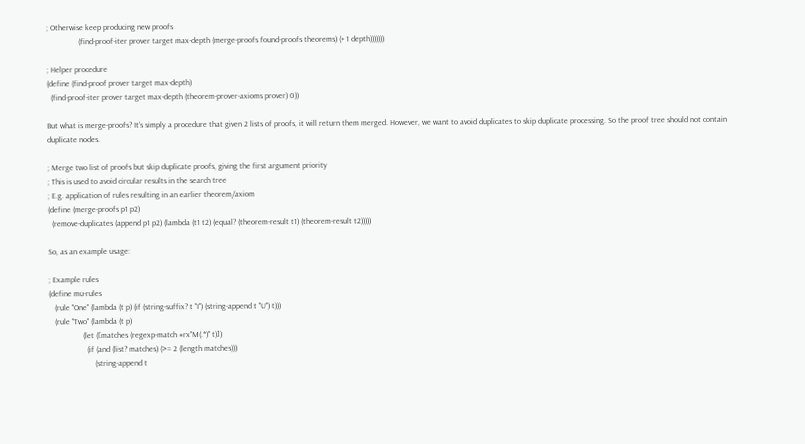; Otherwise keep producing new proofs
                (find-proof-iter prover target max-depth (merge-proofs found-proofs theorems) (+ 1 depth)))))))

; Helper procedure
(define (find-proof prover target max-depth)
  (find-proof-iter prover target max-depth (theorem-prover-axioms prover) 0))

But what is merge-proofs? It’s simply a procedure that given 2 lists of proofs, it will return them merged. However, we want to avoid duplicates to skip duplicate processing. So the proof tree should not contain duplicate nodes.

; Merge two list of proofs but skip duplicate proofs, giving the first argument priority
; This is used to avoid circular results in the search tree
; E.g. application of rules resulting in an earlier theorem/axiom
(define (merge-proofs p1 p2)
  (remove-duplicates (append p1 p2) (lambda (t1 t2) (equal? (theorem-result t1) (theorem-result t2)))))

So, as an example usage:

; Example rules
(define mu-rules
   (rule "One" (lambda (t p) (if (string-suffix? t "I") (string-append t "U") t)))
   (rule "Two" (lambda (t p)
                 (let ([matches (regexp-match #rx"M(.*)" t)])
                   (if (and (list? matches) (>= 2 (length matches)))
                       (string-append t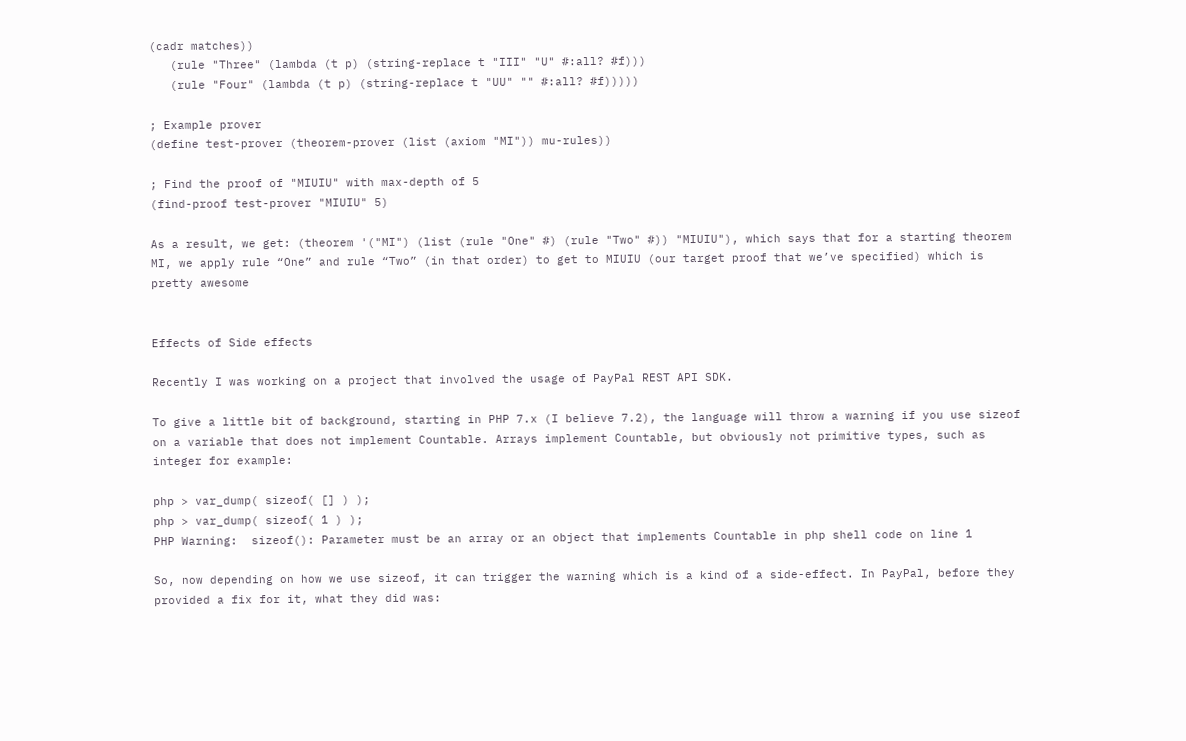(cadr matches))
   (rule "Three" (lambda (t p) (string-replace t "III" "U" #:all? #f)))
   (rule "Four" (lambda (t p) (string-replace t "UU" "" #:all? #f)))))

; Example prover
(define test-prover (theorem-prover (list (axiom "MI")) mu-rules))

; Find the proof of "MIUIU" with max-depth of 5
(find-proof test-prover "MIUIU" 5)

As a result, we get: (theorem '("MI") (list (rule "One" #) (rule "Two" #)) "MIUIU"), which says that for a starting theorem MI, we apply rule “One” and rule “Two” (in that order) to get to MIUIU (our target proof that we’ve specified) which is pretty awesome


Effects of Side effects

Recently I was working on a project that involved the usage of PayPal REST API SDK.

To give a little bit of background, starting in PHP 7.x (I believe 7.2), the language will throw a warning if you use sizeof on a variable that does not implement Countable. Arrays implement Countable, but obviously not primitive types, such as integer for example:

php > var_dump( sizeof( [] ) );
php > var_dump( sizeof( 1 ) );
PHP Warning:  sizeof(): Parameter must be an array or an object that implements Countable in php shell code on line 1

So, now depending on how we use sizeof, it can trigger the warning which is a kind of a side-effect. In PayPal, before they provided a fix for it, what they did was: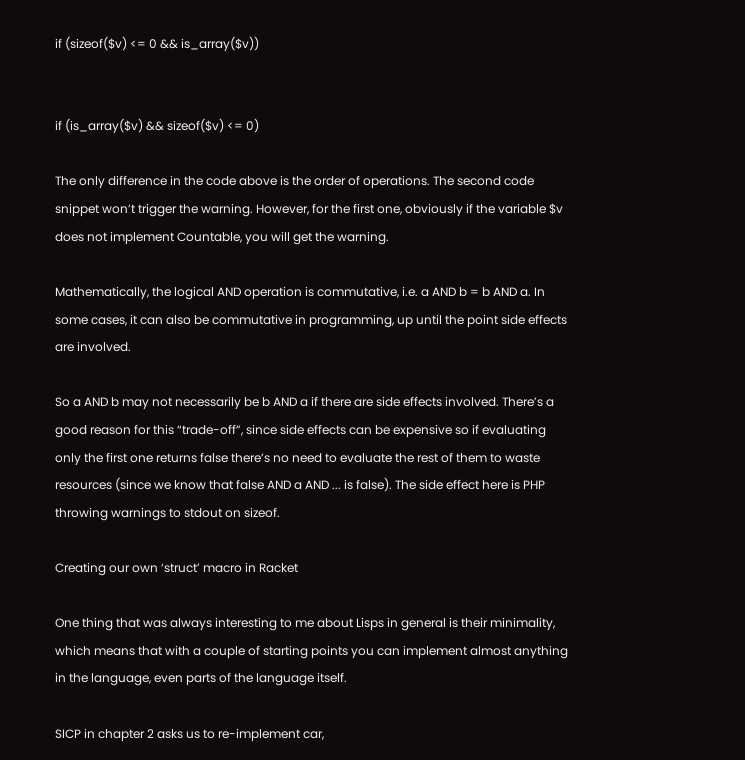if (sizeof($v) <= 0 && is_array($v))


if (is_array($v) && sizeof($v) <= 0)

The only difference in the code above is the order of operations. The second code snippet won’t trigger the warning. However, for the first one, obviously if the variable $v does not implement Countable, you will get the warning.

Mathematically, the logical AND operation is commutative, i.e. a AND b = b AND a. In some cases, it can also be commutative in programming, up until the point side effects are involved.

So a AND b may not necessarily be b AND a if there are side effects involved. There’s a good reason for this “trade-off”, since side effects can be expensive so if evaluating only the first one returns false there’s no need to evaluate the rest of them to waste resources (since we know that false AND a AND ... is false). The side effect here is PHP throwing warnings to stdout on sizeof.

Creating our own ‘struct’ macro in Racket

One thing that was always interesting to me about Lisps in general is their minimality, which means that with a couple of starting points you can implement almost anything in the language, even parts of the language itself.

SICP in chapter 2 asks us to re-implement car,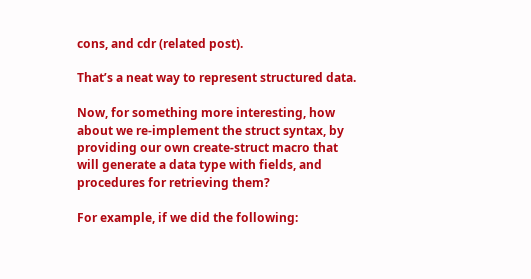cons, and cdr (related post).

That’s a neat way to represent structured data.

Now, for something more interesting, how about we re-implement the struct syntax, by providing our own create-struct macro that will generate a data type with fields, and procedures for retrieving them?

For example, if we did the following: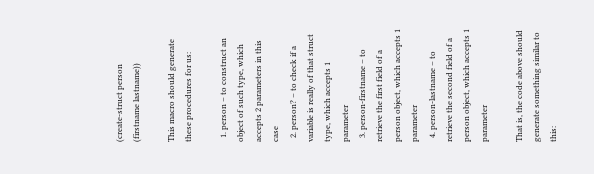(create-struct person (firstname lastname))

This macro should generate these procedures for us:

  1. person – to construct an object of such type, which accepts 2 parameters in this case
  2. person? – to check if a variable is really of that struct type, which accepts 1 parameter
  3. person-firstname – to retrieve the first field of a person object, which accepts 1 parameter
  4. person-lastname – to retrieve the second field of a person object, which accepts 1 parameter

That is, the code above should generate something similar to this: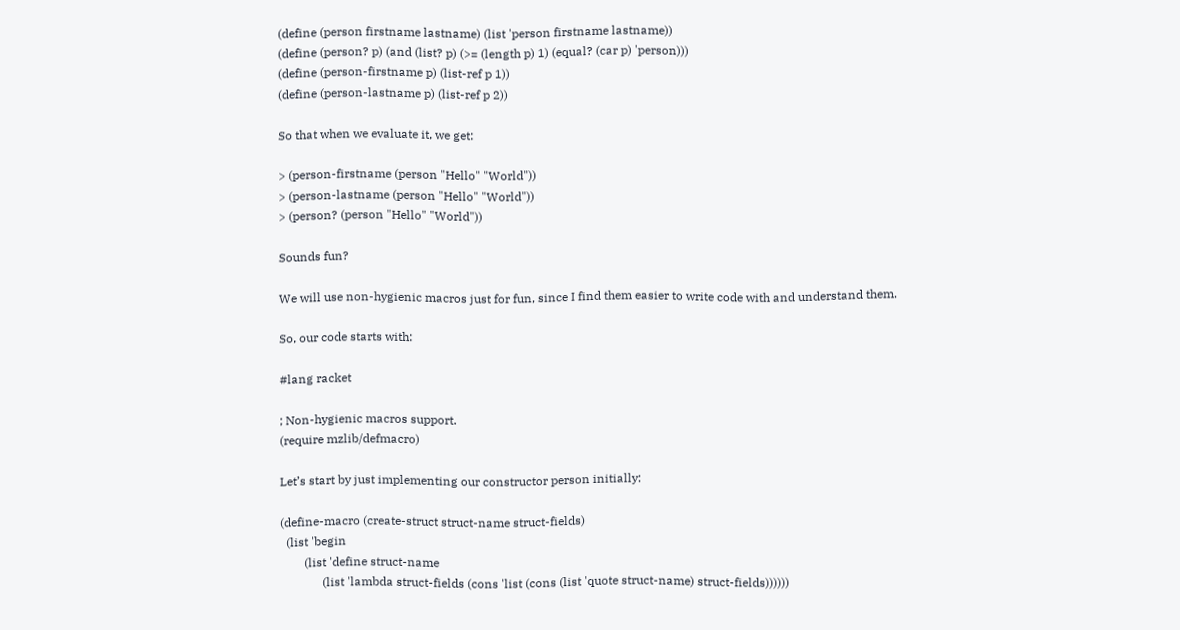(define (person firstname lastname) (list 'person firstname lastname))
(define (person? p) (and (list? p) (>= (length p) 1) (equal? (car p) 'person)))
(define (person-firstname p) (list-ref p 1))
(define (person-lastname p) (list-ref p 2))

So that when we evaluate it, we get:

> (person-firstname (person "Hello" "World"))
> (person-lastname (person "Hello" "World"))
> (person? (person "Hello" "World"))

Sounds fun?

We will use non-hygienic macros just for fun, since I find them easier to write code with and understand them.

So, our code starts with:

#lang racket

; Non-hygienic macros support.
(require mzlib/defmacro)

Let’s start by just implementing our constructor person initially:

(define-macro (create-struct struct-name struct-fields)
  (list 'begin
        (list 'define struct-name
              (list 'lambda struct-fields (cons 'list (cons (list 'quote struct-name) struct-fields))))))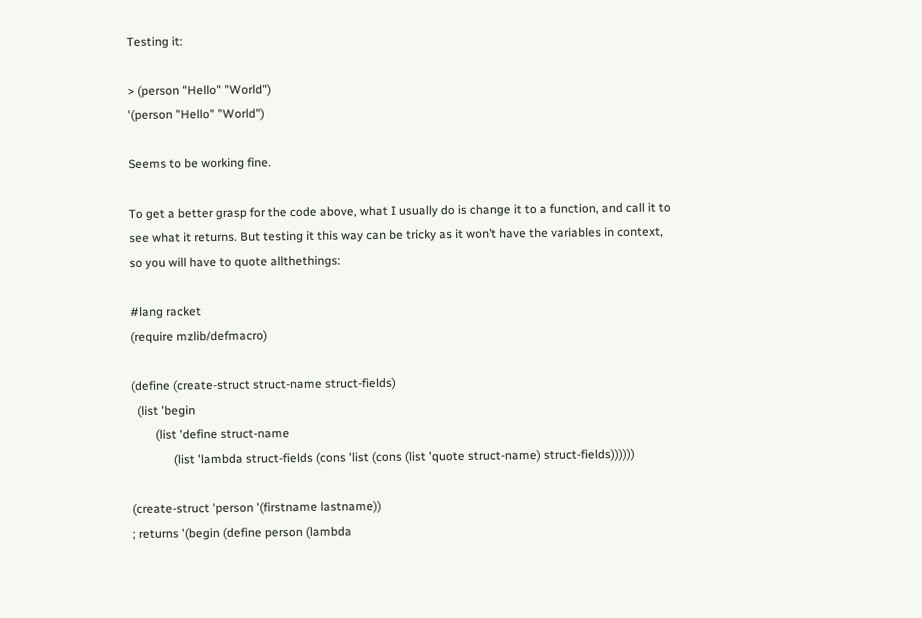Testing it:

> (person "Hello" "World")
'(person "Hello" "World")

Seems to be working fine.

To get a better grasp for the code above, what I usually do is change it to a function, and call it to see what it returns. But testing it this way can be tricky as it won’t have the variables in context, so you will have to quote allthethings:

#lang racket
(require mzlib/defmacro)

(define (create-struct struct-name struct-fields)
  (list 'begin
        (list 'define struct-name
              (list 'lambda struct-fields (cons 'list (cons (list 'quote struct-name) struct-fields))))))

(create-struct 'person '(firstname lastname))
; returns '(begin (define person (lambda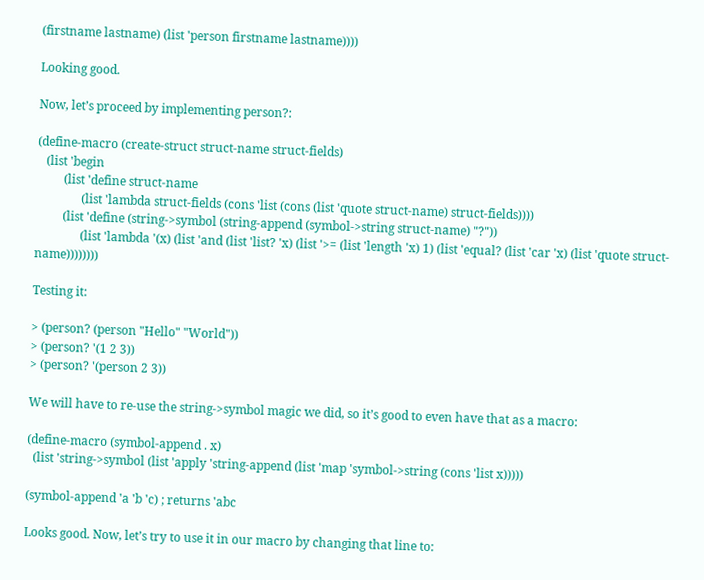(firstname lastname) (list 'person firstname lastname))))

Looking good.

Now, let’s proceed by implementing person?:

(define-macro (create-struct struct-name struct-fields)
   (list 'begin
         (list 'define struct-name
               (list 'lambda struct-fields (cons 'list (cons (list 'quote struct-name) struct-fields))))
         (list 'define (string->symbol (string-append (symbol->string struct-name) "?"))
               (list 'lambda '(x) (list 'and (list 'list? 'x) (list '>= (list 'length 'x) 1) (list 'equal? (list 'car 'x) (list 'quote struct-name))))))))

Testing it:

> (person? (person "Hello" "World"))
> (person? '(1 2 3))
> (person? '(person 2 3))

We will have to re-use the string->symbol magic we did, so it’s good to even have that as a macro:

(define-macro (symbol-append . x)
  (list 'string->symbol (list 'apply 'string-append (list 'map 'symbol->string (cons 'list x)))))

(symbol-append 'a 'b 'c) ; returns 'abc

Looks good. Now, let’s try to use it in our macro by changing that line to: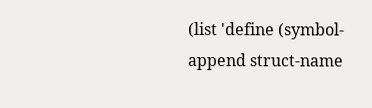(list 'define (symbol-append struct-name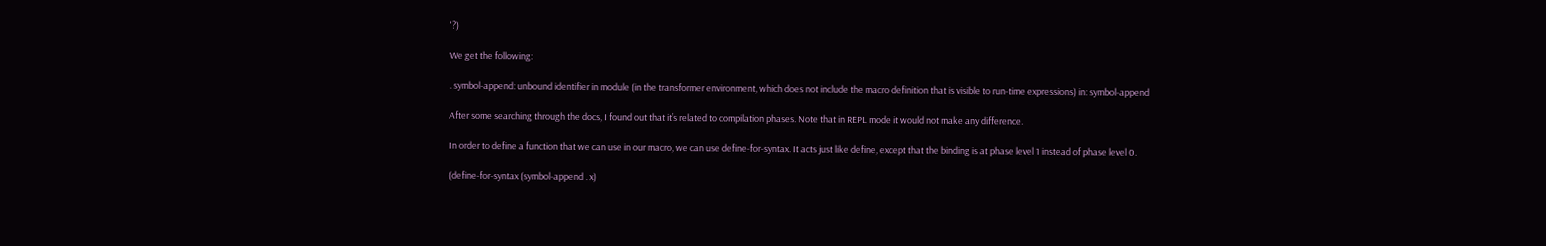'?)

We get the following:

. symbol-append: unbound identifier in module (in the transformer environment, which does not include the macro definition that is visible to run-time expressions) in: symbol-append

After some searching through the docs, I found out that it’s related to compilation phases. Note that in REPL mode it would not make any difference.

In order to define a function that we can use in our macro, we can use define-for-syntax. It acts just like define, except that the binding is at phase level 1 instead of phase level 0.

(define-for-syntax (symbol-append . x)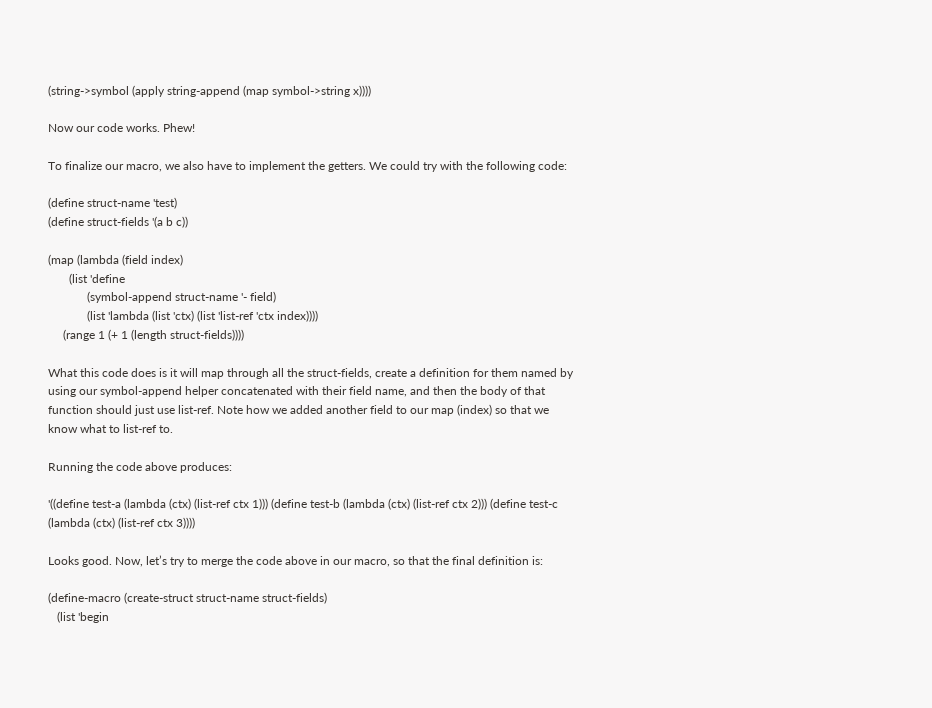(string->symbol (apply string-append (map symbol->string x))))

Now our code works. Phew!

To finalize our macro, we also have to implement the getters. We could try with the following code:

(define struct-name 'test)
(define struct-fields '(a b c))

(map (lambda (field index)
       (list 'define
             (symbol-append struct-name '- field)
             (list 'lambda (list 'ctx) (list 'list-ref 'ctx index))))
     (range 1 (+ 1 (length struct-fields))))

What this code does is it will map through all the struct-fields, create a definition for them named by using our symbol-append helper concatenated with their field name, and then the body of that function should just use list-ref. Note how we added another field to our map (index) so that we know what to list-ref to.

Running the code above produces:

'((define test-a (lambda (ctx) (list-ref ctx 1))) (define test-b (lambda (ctx) (list-ref ctx 2))) (define test-c (lambda (ctx) (list-ref ctx 3))))

Looks good. Now, let’s try to merge the code above in our macro, so that the final definition is:

(define-macro (create-struct struct-name struct-fields)
   (list 'begin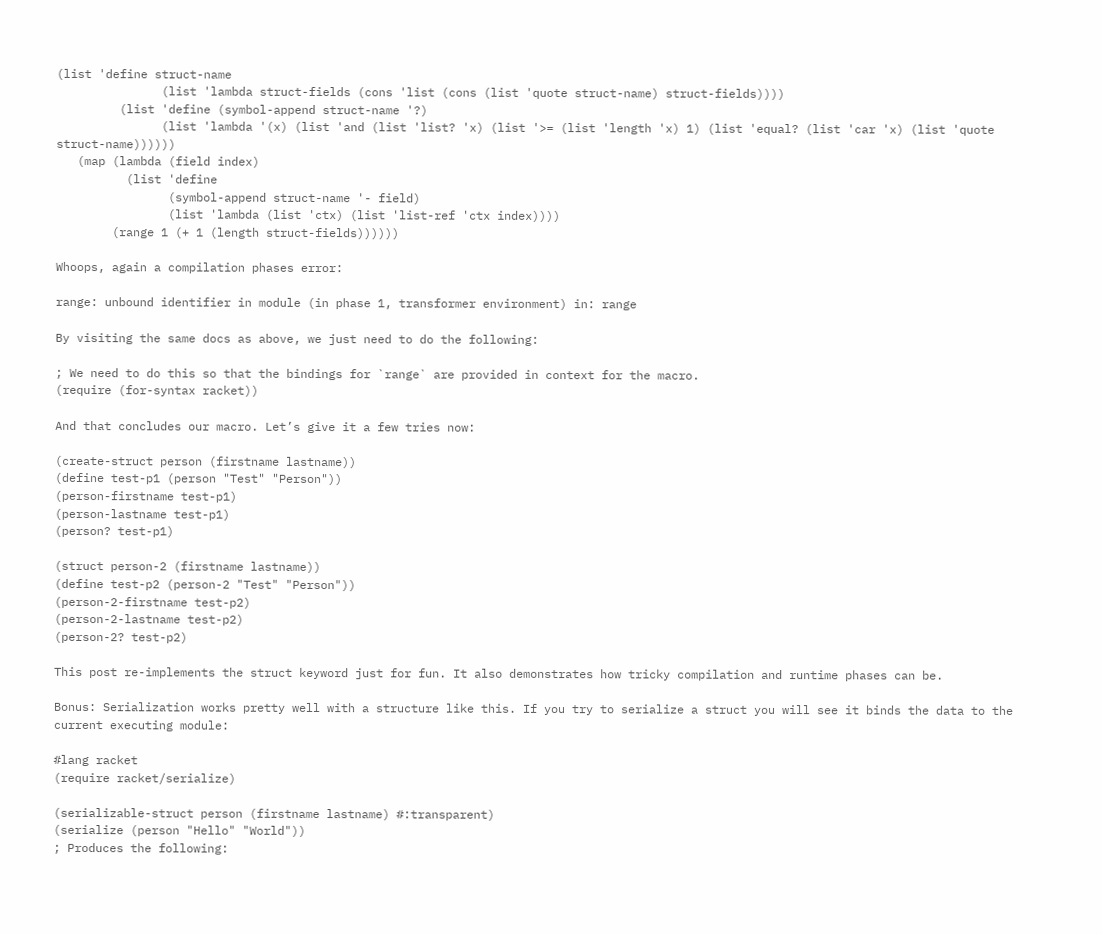(list 'define struct-name
               (list 'lambda struct-fields (cons 'list (cons (list 'quote struct-name) struct-fields))))
         (list 'define (symbol-append struct-name '?)
               (list 'lambda '(x) (list 'and (list 'list? 'x) (list '>= (list 'length 'x) 1) (list 'equal? (list 'car 'x) (list 'quote struct-name))))))
   (map (lambda (field index)
          (list 'define
                (symbol-append struct-name '- field)
                (list 'lambda (list 'ctx) (list 'list-ref 'ctx index))))
        (range 1 (+ 1 (length struct-fields))))))

Whoops, again a compilation phases error:

range: unbound identifier in module (in phase 1, transformer environment) in: range

By visiting the same docs as above, we just need to do the following:

; We need to do this so that the bindings for `range` are provided in context for the macro.
(require (for-syntax racket))

And that concludes our macro. Let’s give it a few tries now:

(create-struct person (firstname lastname))
(define test-p1 (person "Test" "Person"))
(person-firstname test-p1)
(person-lastname test-p1)
(person? test-p1)

(struct person-2 (firstname lastname))
(define test-p2 (person-2 "Test" "Person"))
(person-2-firstname test-p2)
(person-2-lastname test-p2)
(person-2? test-p2)

This post re-implements the struct keyword just for fun. It also demonstrates how tricky compilation and runtime phases can be.

Bonus: Serialization works pretty well with a structure like this. If you try to serialize a struct you will see it binds the data to the current executing module:

#lang racket
(require racket/serialize)

(serializable-struct person (firstname lastname) #:transparent)
(serialize (person "Hello" "World"))
; Produces the following: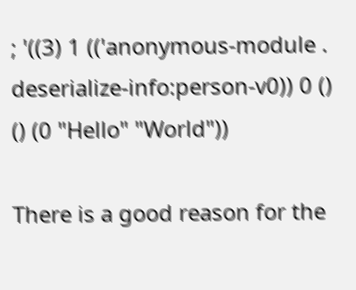; '((3) 1 (('anonymous-module . deserialize-info:person-v0)) 0 () () (0 "Hello" "World"))

There is a good reason for the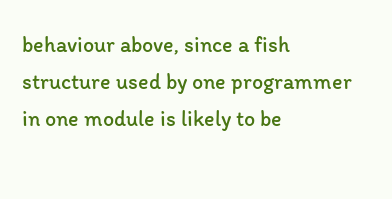behaviour above, since a fish structure used by one programmer in one module is likely to be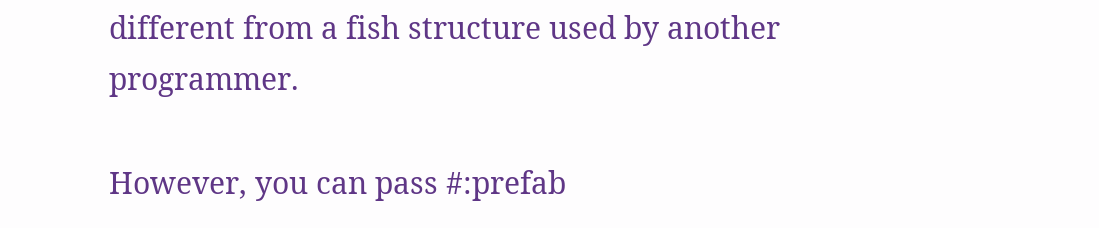different from a fish structure used by another programmer.

However, you can pass #:prefab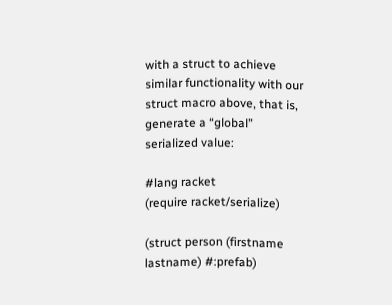with a struct to achieve similar functionality with our struct macro above, that is, generate a “global” serialized value:

#lang racket
(require racket/serialize)

(struct person (firstname lastname) #:prefab)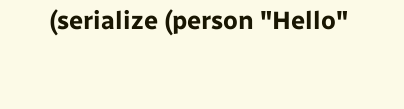(serialize (person "Hello"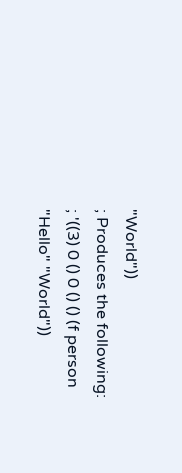"World"))
; Produces the following:
; '((3) 0 () 0 () () (f person "Hello" "World"))